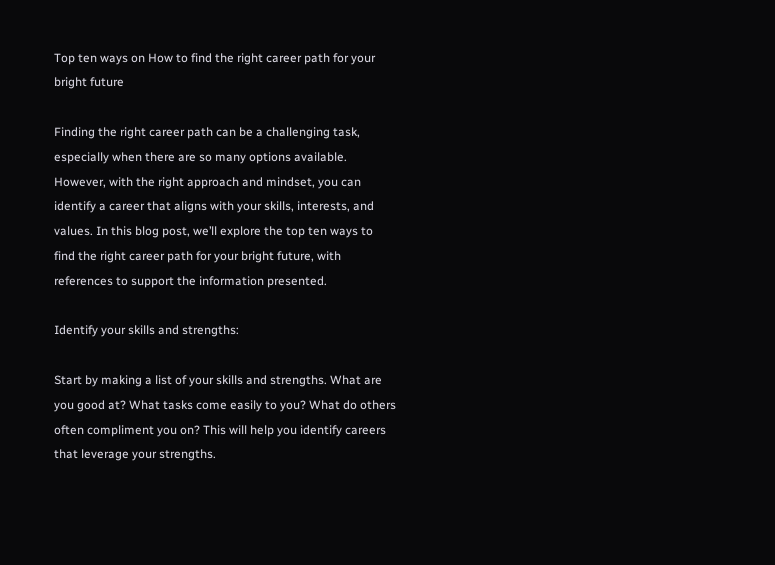Top ten ways on How to find the right career path for your bright future

Finding the right career path can be a challenging task, especially when there are so many options available. However, with the right approach and mindset, you can identify a career that aligns with your skills, interests, and values. In this blog post, we’ll explore the top ten ways to find the right career path for your bright future, with references to support the information presented.

Identify your skills and strengths:

Start by making a list of your skills and strengths. What are you good at? What tasks come easily to you? What do others often compliment you on? This will help you identify careers that leverage your strengths.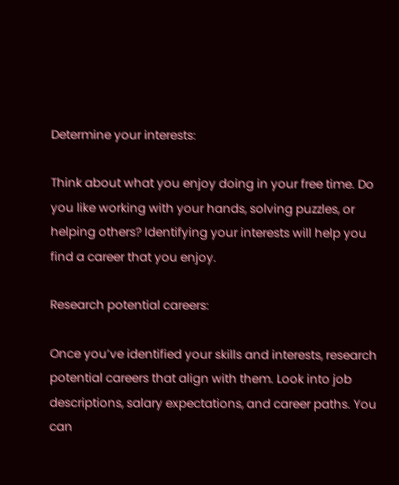Determine your interests:

Think about what you enjoy doing in your free time. Do you like working with your hands, solving puzzles, or helping others? Identifying your interests will help you find a career that you enjoy.

Research potential careers:

Once you’ve identified your skills and interests, research potential careers that align with them. Look into job descriptions, salary expectations, and career paths. You can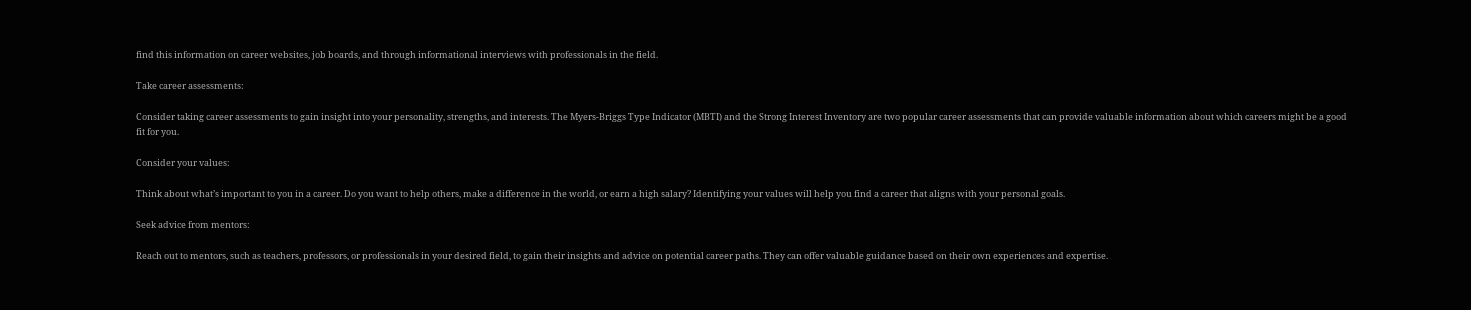find this information on career websites, job boards, and through informational interviews with professionals in the field.

Take career assessments:

Consider taking career assessments to gain insight into your personality, strengths, and interests. The Myers-Briggs Type Indicator (MBTI) and the Strong Interest Inventory are two popular career assessments that can provide valuable information about which careers might be a good fit for you.

Consider your values:

Think about what’s important to you in a career. Do you want to help others, make a difference in the world, or earn a high salary? Identifying your values will help you find a career that aligns with your personal goals.

Seek advice from mentors:

Reach out to mentors, such as teachers, professors, or professionals in your desired field, to gain their insights and advice on potential career paths. They can offer valuable guidance based on their own experiences and expertise.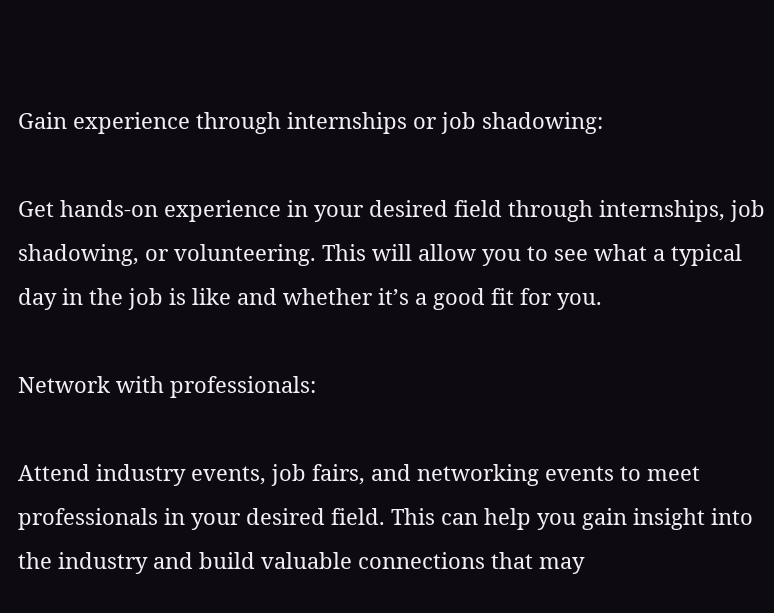Gain experience through internships or job shadowing:

Get hands-on experience in your desired field through internships, job shadowing, or volunteering. This will allow you to see what a typical day in the job is like and whether it’s a good fit for you.

Network with professionals:

Attend industry events, job fairs, and networking events to meet professionals in your desired field. This can help you gain insight into the industry and build valuable connections that may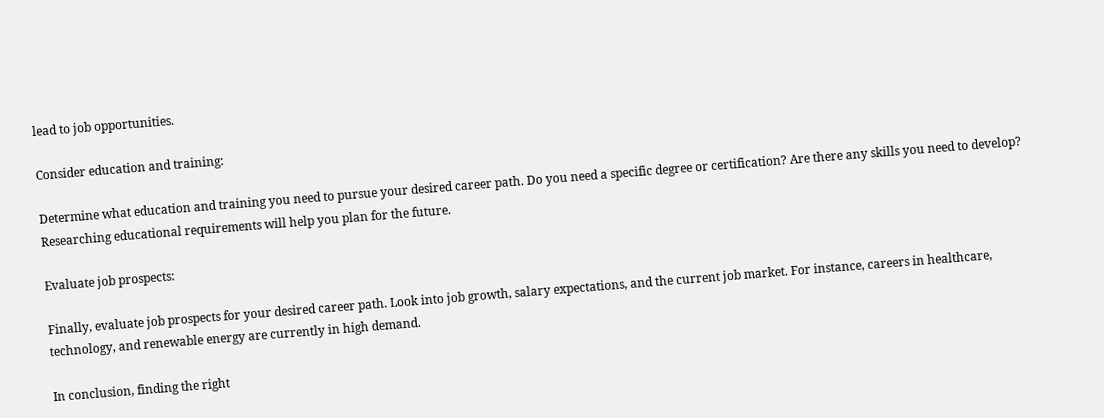lead to job opportunities.

Consider education and training:

Determine what education and training you need to pursue your desired career path. Do you need a specific degree or certification? Are there any skills you need to develop? Researching educational requirements will help you plan for the future.

Evaluate job prospects:

Finally, evaluate job prospects for your desired career path. Look into job growth, salary expectations, and the current job market. For instance, careers in healthcare, technology, and renewable energy are currently in high demand.

In conclusion, finding the right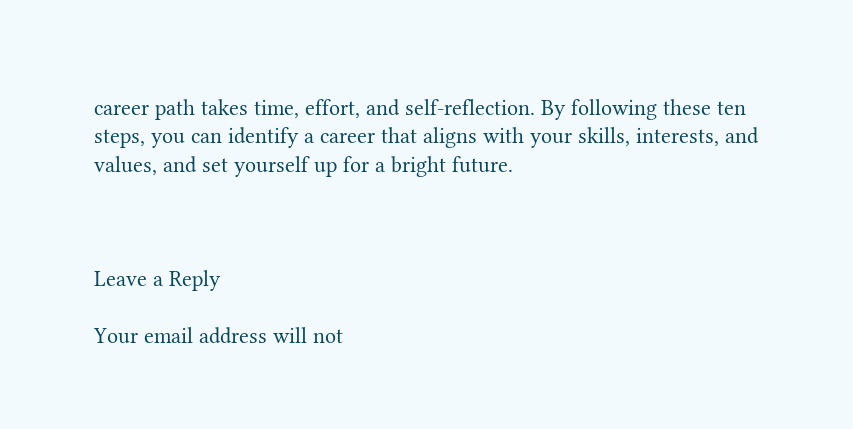career path takes time, effort, and self-reflection. By following these ten steps, you can identify a career that aligns with your skills, interests, and values, and set yourself up for a bright future.



Leave a Reply

Your email address will not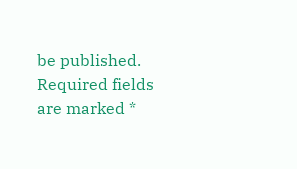be published. Required fields are marked *